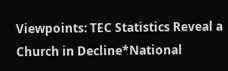Viewpoints: TEC Statistics Reveal a Church in Decline*National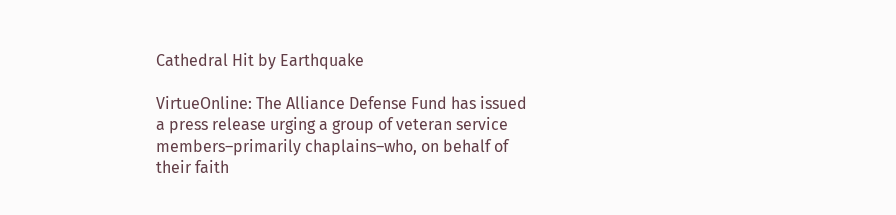Cathedral Hit by Earthquake

VirtueOnline: The Alliance Defense Fund has issued a press release urging a group of veteran service members–primarily chaplains–who, on behalf of their faith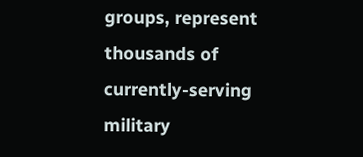groups, represent thousands of currently-serving military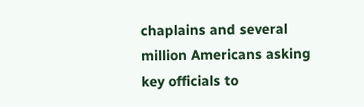chaplains and several million Americans asking key officials to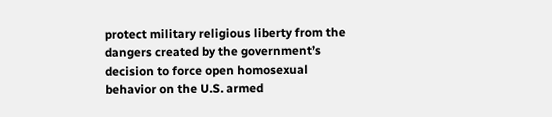protect military religious liberty from the dangers created by the government’s decision to force open homosexual behavior on the U.S. armed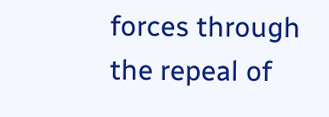forces through the repeal of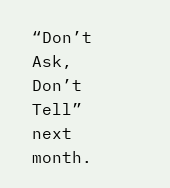“Don’t Ask, Don’t Tell” next month.